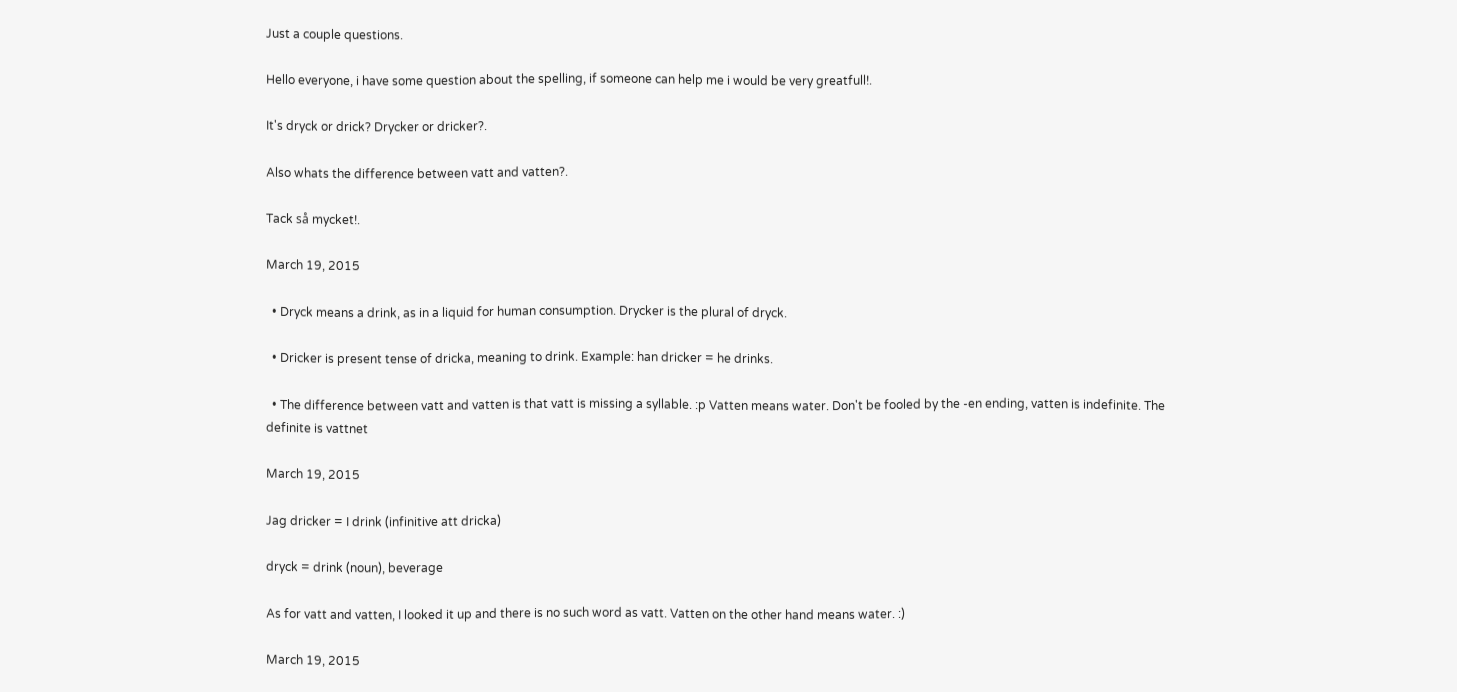Just a couple questions.

Hello everyone, i have some question about the spelling, if someone can help me i would be very greatfull!.

It's dryck or drick? Drycker or dricker?.

Also whats the difference between vatt and vatten?.

Tack så mycket!.

March 19, 2015

  • Dryck means a drink, as in a liquid for human consumption. Drycker is the plural of dryck.

  • Dricker is present tense of dricka, meaning to drink. Example: han dricker = he drinks.

  • The difference between vatt and vatten is that vatt is missing a syllable. :p Vatten means water. Don't be fooled by the -en ending, vatten is indefinite. The definite is vattnet

March 19, 2015

Jag dricker = I drink (infinitive att dricka)

dryck = drink (noun), beverage

As for vatt and vatten, I looked it up and there is no such word as vatt. Vatten on the other hand means water. :)

March 19, 2015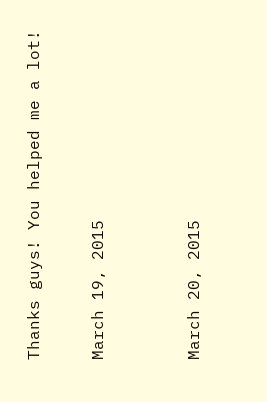Thanks guys! You helped me a lot!

March 19, 2015


March 20, 2015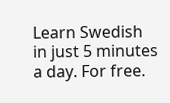Learn Swedish in just 5 minutes a day. For free.